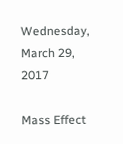Wednesday, March 29, 2017

Mass Effect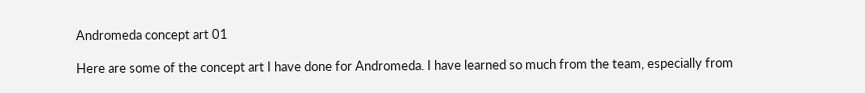Andromeda concept art 01

Here are some of the concept art I have done for Andromeda. I have learned so much from the team, especially from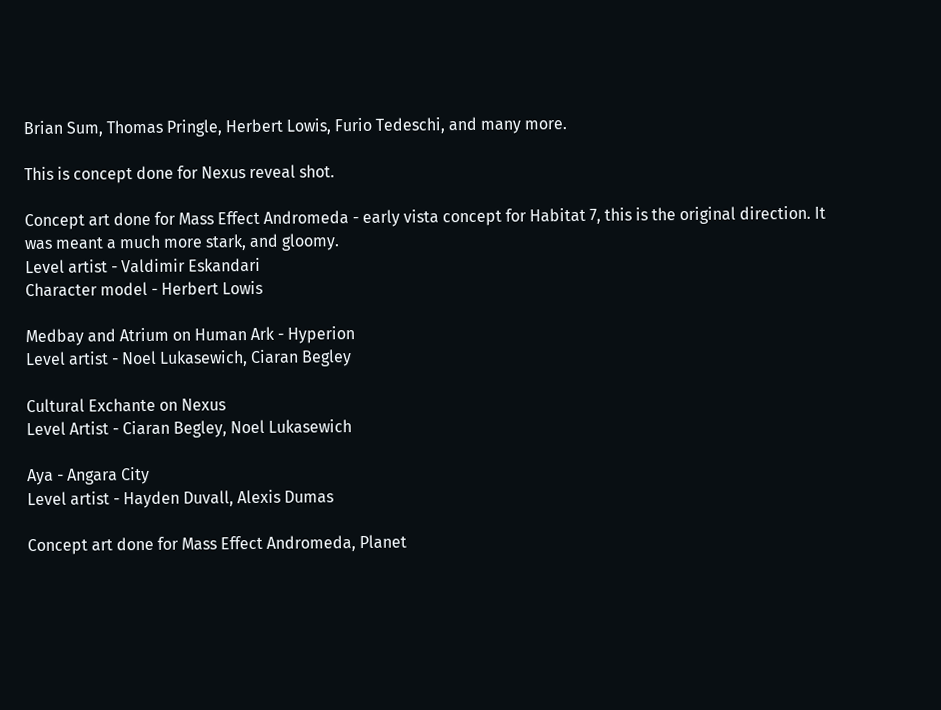Brian Sum, Thomas Pringle, Herbert Lowis, Furio Tedeschi, and many more.

This is concept done for Nexus reveal shot.

Concept art done for Mass Effect Andromeda - early vista concept for Habitat 7, this is the original direction. It was meant a much more stark, and gloomy.
Level artist - Valdimir Eskandari
Character model - Herbert Lowis

Medbay and Atrium on Human Ark - Hyperion
Level artist - Noel Lukasewich, Ciaran Begley

Cultural Exchante on Nexus
Level Artist - Ciaran Begley, Noel Lukasewich

Aya - Angara City
Level artist - Hayden Duvall, Alexis Dumas

Concept art done for Mass Effect Andromeda, Planet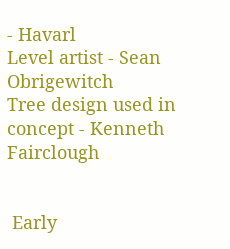- Havarl
Level artist - Sean Obrigewitch
Tree design used in concept - Kenneth Fairclough


 Early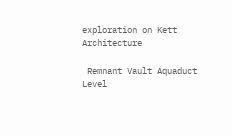exploration on Kett Architecture

 Remnant Vault Aquaduct
Level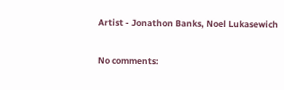Artist - Jonathon Banks, Noel Lukasewich

No comments: